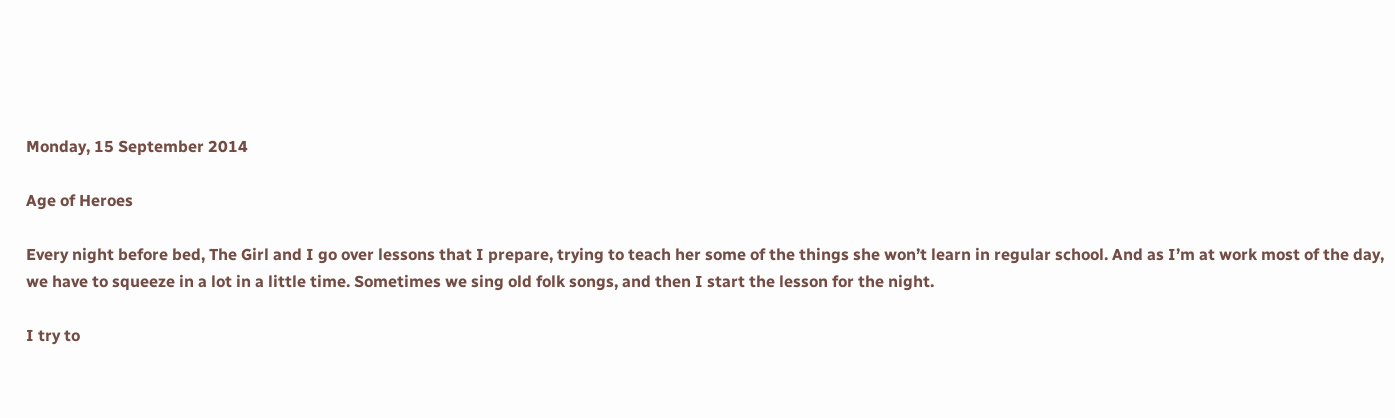Monday, 15 September 2014

Age of Heroes

Every night before bed, The Girl and I go over lessons that I prepare, trying to teach her some of the things she won’t learn in regular school. And as I’m at work most of the day, we have to squeeze in a lot in a little time. Sometimes we sing old folk songs, and then I start the lesson for the night.

I try to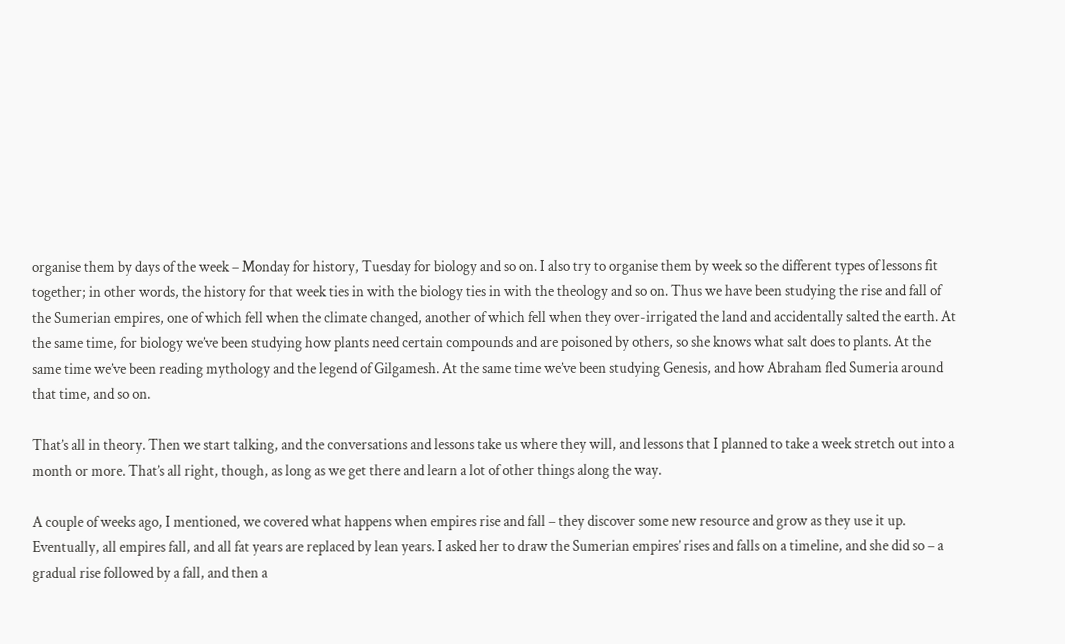organise them by days of the week – Monday for history, Tuesday for biology and so on. I also try to organise them by week so the different types of lessons fit together; in other words, the history for that week ties in with the biology ties in with the theology and so on. Thus we have been studying the rise and fall of the Sumerian empires, one of which fell when the climate changed, another of which fell when they over-irrigated the land and accidentally salted the earth. At the same time, for biology we’ve been studying how plants need certain compounds and are poisoned by others, so she knows what salt does to plants. At the same time we’ve been reading mythology and the legend of Gilgamesh. At the same time we’ve been studying Genesis, and how Abraham fled Sumeria around that time, and so on.

That’s all in theory. Then we start talking, and the conversations and lessons take us where they will, and lessons that I planned to take a week stretch out into a month or more. That’s all right, though, as long as we get there and learn a lot of other things along the way.

A couple of weeks ago, I mentioned, we covered what happens when empires rise and fall – they discover some new resource and grow as they use it up. Eventually, all empires fall, and all fat years are replaced by lean years. I asked her to draw the Sumerian empires’ rises and falls on a timeline, and she did so – a gradual rise followed by a fall, and then a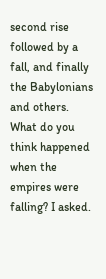second rise followed by a fall, and finally the Babylonians and others. What do you think happened when the empires were falling? I asked.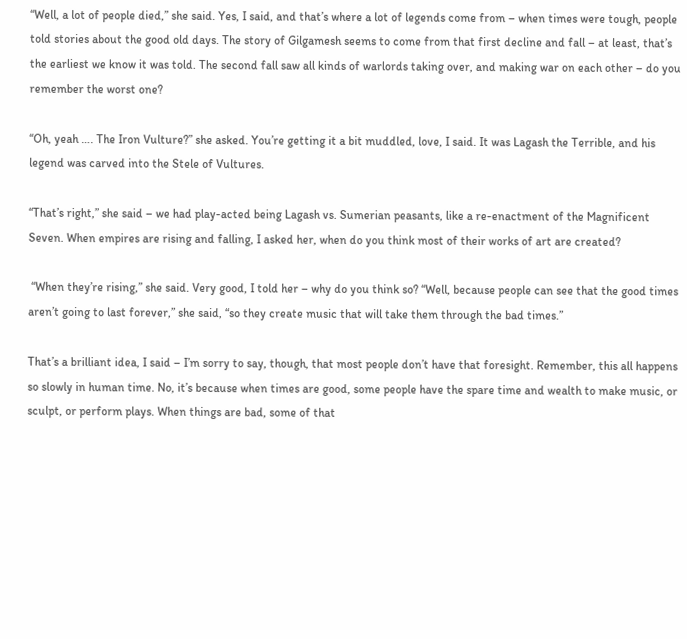“Well, a lot of people died,” she said. Yes, I said, and that’s where a lot of legends come from – when times were tough, people told stories about the good old days. The story of Gilgamesh seems to come from that first decline and fall – at least, that’s the earliest we know it was told. The second fall saw all kinds of warlords taking over, and making war on each other – do you remember the worst one?

“Oh, yeah …. The Iron Vulture?” she asked. You’re getting it a bit muddled, love, I said. It was Lagash the Terrible, and his legend was carved into the Stele of Vultures.

“That’s right,” she said – we had play-acted being Lagash vs. Sumerian peasants, like a re-enactment of the Magnificent Seven. When empires are rising and falling, I asked her, when do you think most of their works of art are created?

 “When they’re rising,” she said. Very good, I told her – why do you think so? “Well, because people can see that the good times aren’t going to last forever,” she said, “so they create music that will take them through the bad times.”

That’s a brilliant idea, I said – I’m sorry to say, though, that most people don’t have that foresight. Remember, this all happens so slowly in human time. No, it’s because when times are good, some people have the spare time and wealth to make music, or sculpt, or perform plays. When things are bad, some of that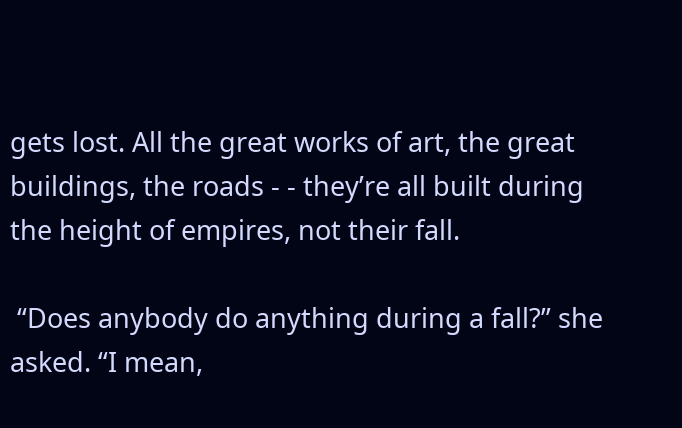gets lost. All the great works of art, the great buildings, the roads - - they’re all built during the height of empires, not their fall.

 “Does anybody do anything during a fall?” she asked. “I mean,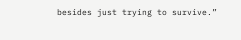besides just trying to survive.”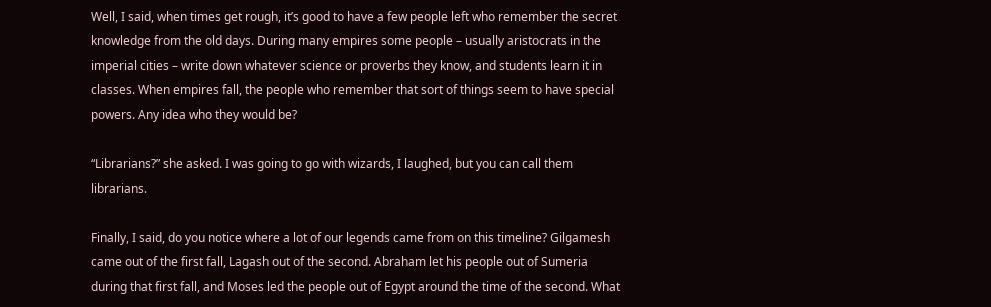Well, I said, when times get rough, it’s good to have a few people left who remember the secret knowledge from the old days. During many empires some people – usually aristocrats in the imperial cities – write down whatever science or proverbs they know, and students learn it in classes. When empires fall, the people who remember that sort of things seem to have special powers. Any idea who they would be?

“Librarians?” she asked. I was going to go with wizards, I laughed, but you can call them librarians.

Finally, I said, do you notice where a lot of our legends came from on this timeline? Gilgamesh came out of the first fall, Lagash out of the second. Abraham let his people out of Sumeria during that first fall, and Moses led the people out of Egypt around the time of the second. What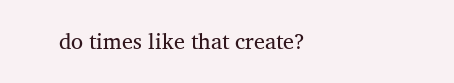do times like that create?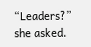“Leaders?” she asked.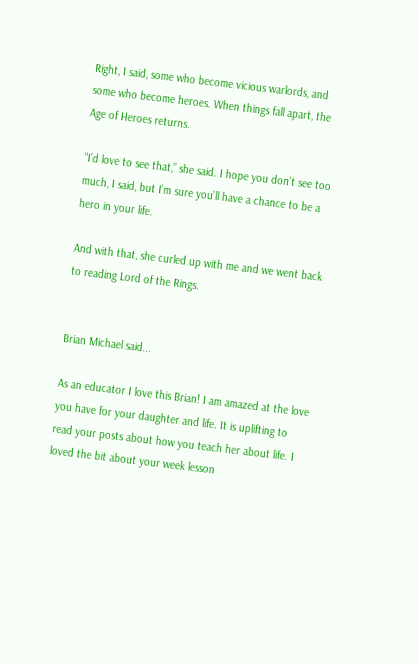Right, I said, some who become vicious warlords, and some who become heroes. When things fall apart, the Age of Heroes returns.

“I’d love to see that,” she said. I hope you don’t see too much, I said, but I’m sure you’ll have a chance to be a hero in your life.

And with that, she curled up with me and we went back to reading Lord of the Rings.


Brian Michael said...

As an educator I love this Brian! I am amazed at the love you have for your daughter and life. It is uplifting to read your posts about how you teach her about life. I loved the bit about your week lesson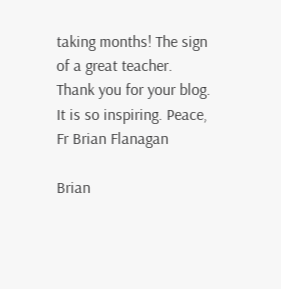taking months! The sign of a great teacher. Thank you for your blog. It is so inspiring. Peace, Fr Brian Flanagan

Brian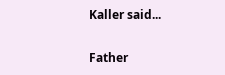Kaller said...

Father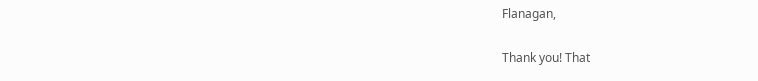Flanagan,

Thank you! That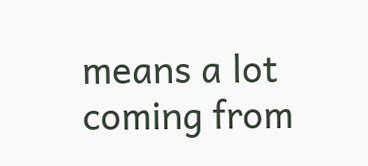means a lot coming from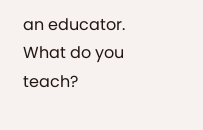an educator. What do you teach?